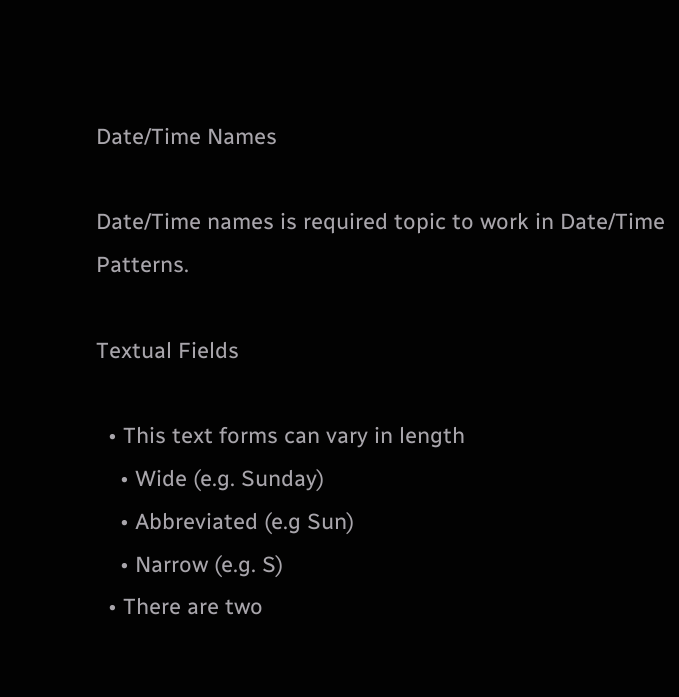Date/Time Names

Date/Time names is required topic to work in Date/Time Patterns.

Textual Fields

  • This text forms can vary in length
    • Wide (e.g. Sunday)
    • Abbreviated (e.g Sun)
    • Narrow (e.g. S)
  • There are two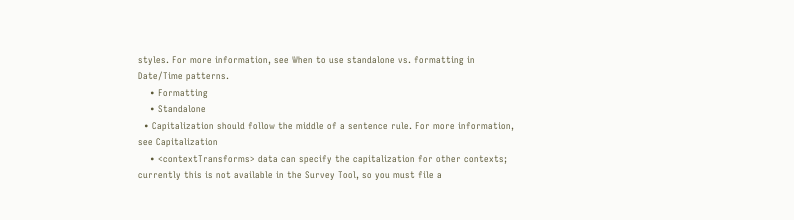styles. For more information, see When to use standalone vs. formatting in Date/Time patterns.
    • Formatting
    • Standalone
  • Capitalization should follow the middle of a sentence rule. For more information, see Capitalization
    • <contextTransforms> data can specify the capitalization for other contexts; currently this is not available in the Survey Tool, so you must file a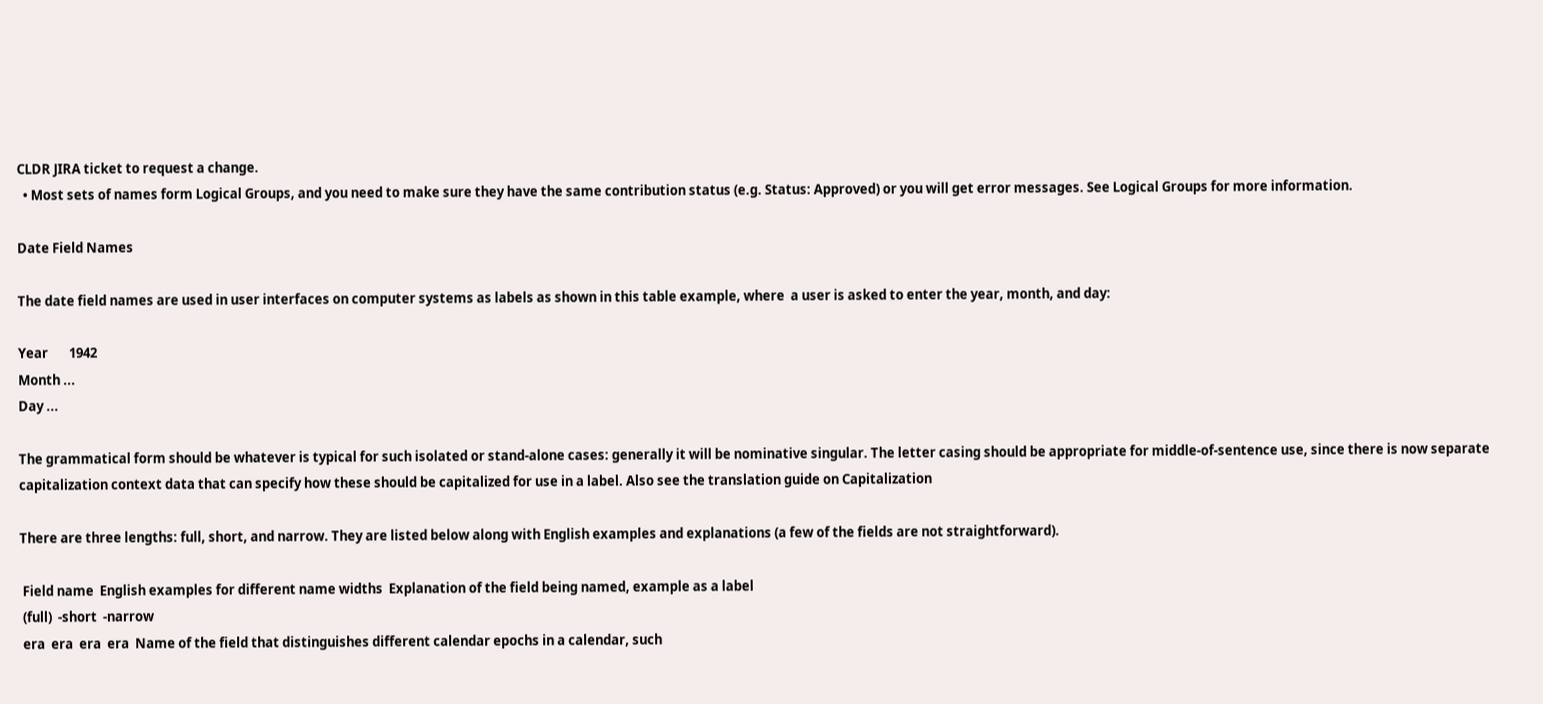CLDR JIRA ticket to request a change.
  • Most sets of names form Logical Groups, and you need to make sure they have the same contribution status (e.g. Status: Approved) or you will get error messages. See Logical Groups for more information.

Date Field Names

The date field names are used in user interfaces on computer systems as labels as shown in this table example, where  a user is asked to enter the year, month, and day:

Year       1942
Month ...
Day ...

The grammatical form should be whatever is typical for such isolated or stand-alone cases: generally it will be nominative singular. The letter casing should be appropriate for middle-of-sentence use, since there is now separate capitalization context data that can specify how these should be capitalized for use in a label. Also see the translation guide on Capitalization

There are three lengths: full, short, and narrow. They are listed below along with English examples and explanations (a few of the fields are not straightforward).

 Field name  English examples for different name widths  Explanation of the field being named, example as a label
 (full)  -short  -narrow
 era  era  era  era  Name of the field that distinguishes different calendar epochs in a calendar, such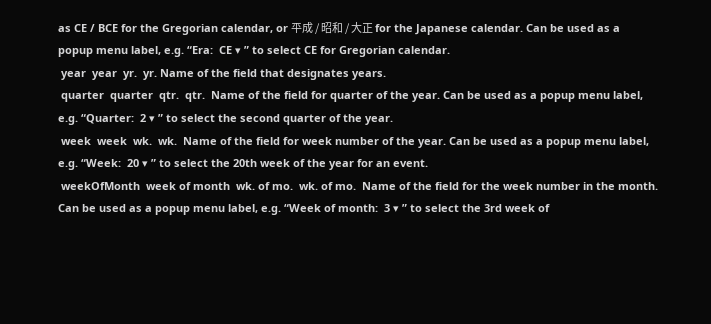as CE / BCE for the Gregorian calendar, or 平成 / 昭和 / 大正 for the Japanese calendar. Can be used as a popup menu label, e.g. “Era:  CE ▾ ” to select CE for Gregorian calendar.
 year  year  yr.  yr. Name of the field that designates years.
 quarter  quarter  qtr.  qtr.  Name of the field for quarter of the year. Can be used as a popup menu label, e.g. “Quarter:  2 ▾ ” to select the second quarter of the year.
 week  week  wk.  wk.  Name of the field for week number of the year. Can be used as a popup menu label, e.g. “Week:  20 ▾ ” to select the 20th week of the year for an event.
 weekOfMonth  week of month  wk. of mo.  wk. of mo.  Name of the field for the week number in the month. Can be used as a popup menu label, e.g. “Week of month:  3 ▾ ” to select the 3rd week of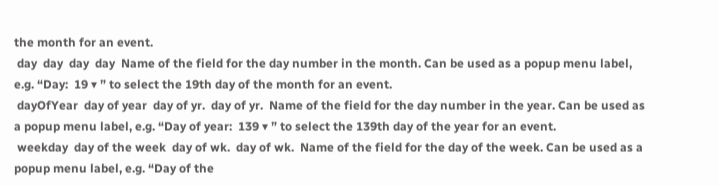the month for an event.
 day  day  day  day  Name of the field for the day number in the month. Can be used as a popup menu label, e.g. “Day:  19 ▾ ” to select the 19th day of the month for an event.
 dayOfYear  day of year  day of yr.  day of yr.  Name of the field for the day number in the year. Can be used as a popup menu label, e.g. “Day of year:  139 ▾ ” to select the 139th day of the year for an event.
 weekday  day of the week  day of wk.  day of wk.  Name of the field for the day of the week. Can be used as a popup menu label, e.g. “Day of the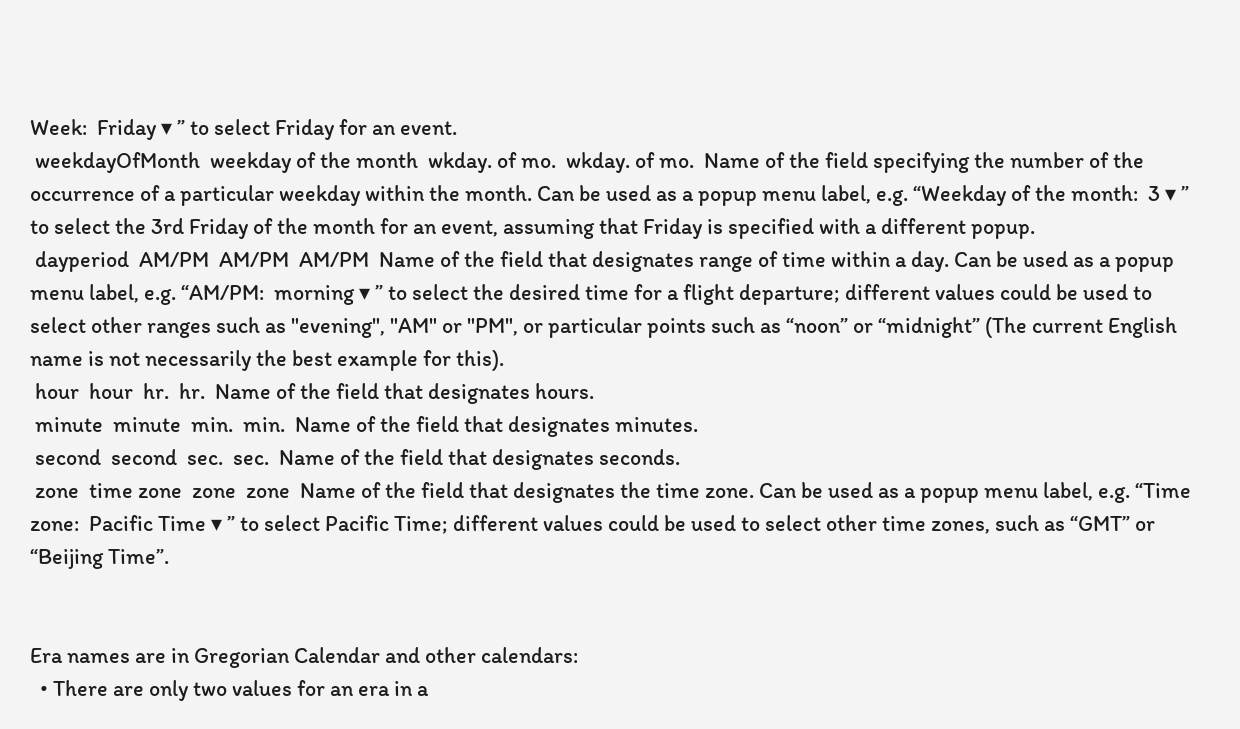Week:  Friday ▾ ” to select Friday for an event.
 weekdayOfMonth  weekday of the month  wkday. of mo.  wkday. of mo.  Name of the field specifying the number of the occurrence of a particular weekday within the month. Can be used as a popup menu label, e.g. “Weekday of the month:  3 ▾ ” to select the 3rd Friday of the month for an event, assuming that Friday is specified with a different popup.
 dayperiod  AM/PM  AM/PM  AM/PM  Name of the field that designates range of time within a day. Can be used as a popup menu label, e.g. “AM/PM:  morning ▾ ” to select the desired time for a flight departure; different values could be used to select other ranges such as "evening", "AM" or "PM", or particular points such as “noon” or “midnight” (The current English name is not necessarily the best example for this).
 hour  hour  hr.  hr.  Name of the field that designates hours.
 minute  minute  min.  min.  Name of the field that designates minutes.
 second  second  sec.  sec.  Name of the field that designates seconds.
 zone  time zone  zone  zone  Name of the field that designates the time zone. Can be used as a popup menu label, e.g. “Time zone:  Pacific Time ▾ ” to select Pacific Time; different values could be used to select other time zones, such as “GMT” or “Beijing Time”.


Era names are in Gregorian Calendar and other calendars:
  • There are only two values for an era in a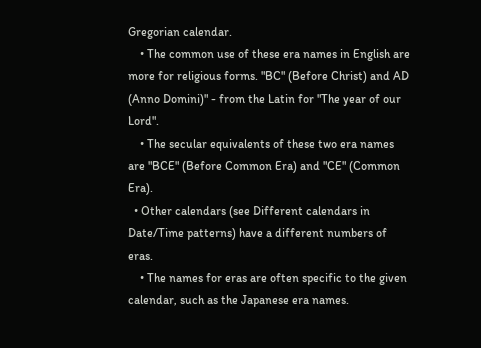Gregorian calendar.
    • The common use of these era names in English are more for religious forms. "BC" (Before Christ) and AD (Anno Domini)" - from the Latin for "The year of our Lord".
    • The secular equivalents of these two era names are "BCE" (Before Common Era) and "CE" (Common Era).
  • Other calendars (see Different calendars in Date/Time patterns) have a different numbers of eras.
    • The names for eras are often specific to the given calendar, such as the Japanese era names.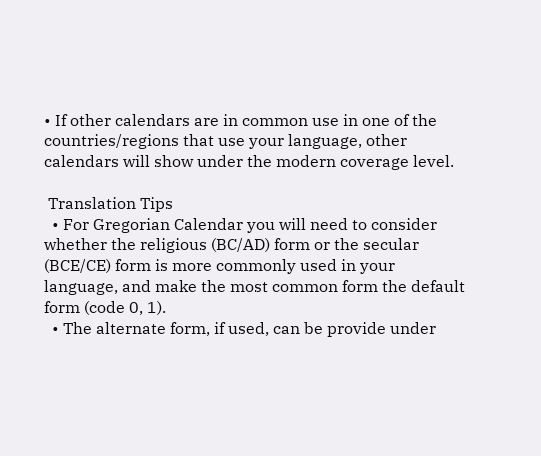• If other calendars are in common use in one of the countries/regions that use your language, other calendars will show under the modern coverage level.

 Translation Tips
  • For Gregorian Calendar you will need to consider whether the religious (BC/AD) form or the secular (BCE/CE) form is more commonly used in your language, and make the most common form the default form (code 0, 1).
  • The alternate form, if used, can be provide under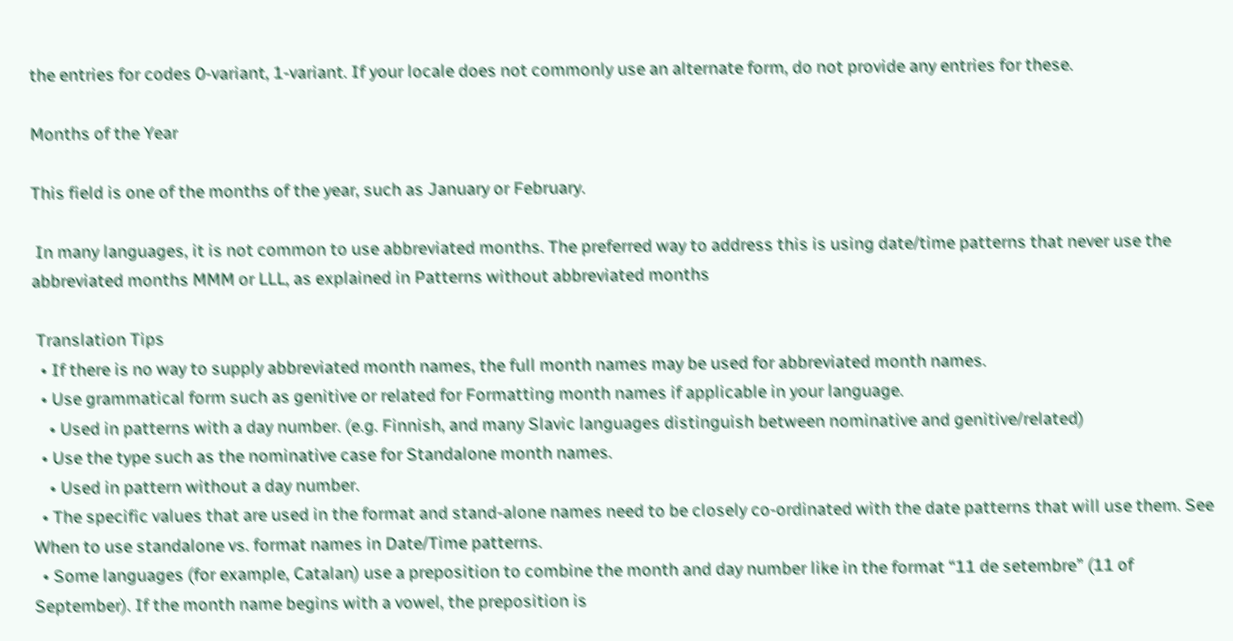the entries for codes 0-variant, 1-variant. If your locale does not commonly use an alternate form, do not provide any entries for these.

Months of the Year

This field is one of the months of the year, such as January or February.

 In many languages, it is not common to use abbreviated months. The preferred way to address this is using date/time patterns that never use the abbreviated months MMM or LLL, as explained in Patterns without abbreviated months

 Translation Tips
  • If there is no way to supply abbreviated month names, the full month names may be used for abbreviated month names.
  • Use grammatical form such as genitive or related for Formatting month names if applicable in your language.
    • Used in patterns with a day number. (e.g. Finnish, and many Slavic languages distinguish between nominative and genitive/related)
  • Use the type such as the nominative case for Standalone month names.
    • Used in pattern without a day number.
  • The specific values that are used in the format and stand-alone names need to be closely co-ordinated with the date patterns that will use them. See When to use standalone vs. format names in Date/Time patterns.
  • Some languages (for example, Catalan) use a preposition to combine the month and day number like in the format “11 de setembre” (11 of September). If the month name begins with a vowel, the preposition is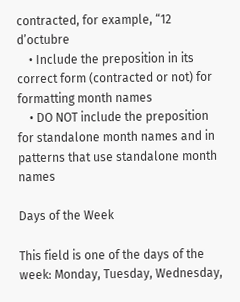contracted, for example, “12 d’octubre
    • Include the preposition in its correct form (contracted or not) for formatting month names
    • DO NOT include the preposition for standalone month names and in patterns that use standalone month names

Days of the Week

This field is one of the days of the week: Monday, Tuesday, Wednesday,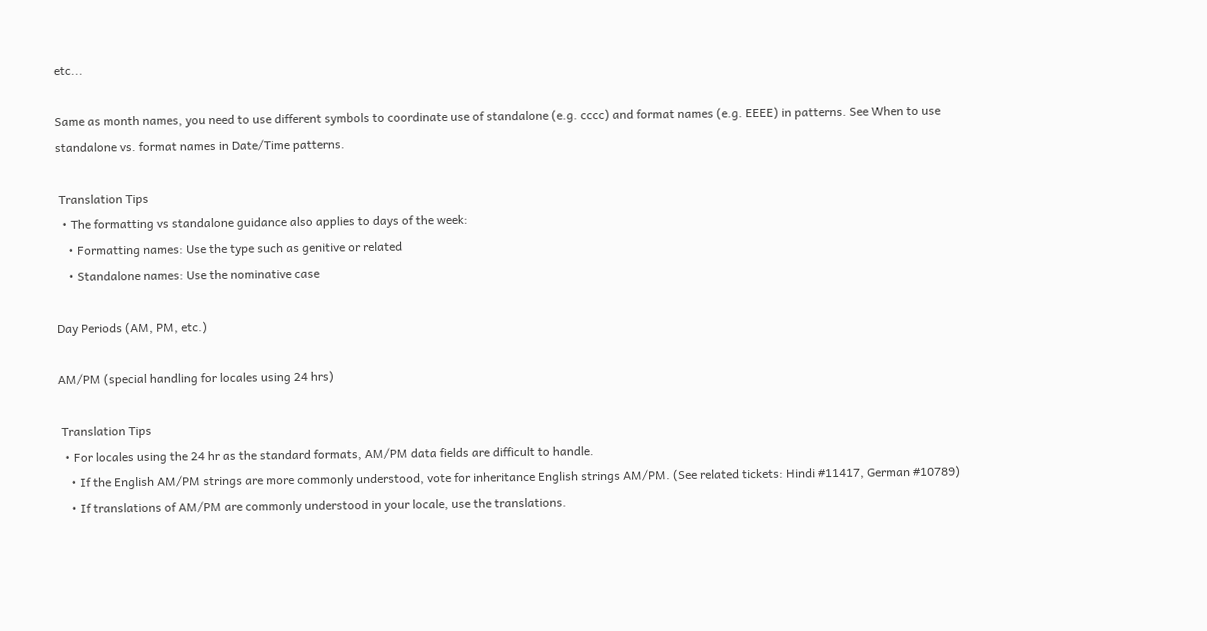etc...

Same as month names, you need to use different symbols to coordinate use of standalone (e.g. cccc) and format names (e.g. EEEE) in patterns. See When to use standalone vs. format names in Date/Time patterns.

 Translation Tips
  • The formatting vs standalone guidance also applies to days of the week:
    • Formatting names: Use the type such as genitive or related
    • Standalone names: Use the nominative case

Day Periods (AM, PM, etc.)

AM/PM (special handling for locales using 24 hrs)

 Translation Tips
  • For locales using the 24 hr as the standard formats, AM/PM data fields are difficult to handle.
    • If the English AM/PM strings are more commonly understood, vote for inheritance English strings AM/PM. (See related tickets: Hindi #11417, German #10789)
    • If translations of AM/PM are commonly understood in your locale, use the translations.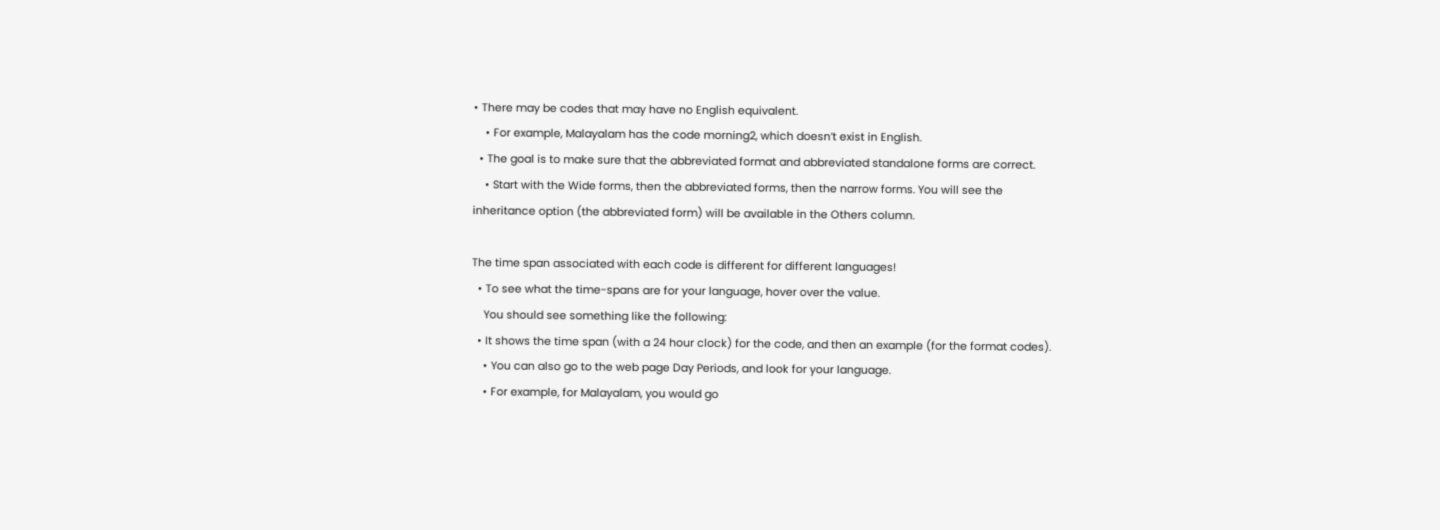• There may be codes that may have no English equivalent.
    • For example, Malayalam has the code morning2, which doesn’t exist in English.
  • The goal is to make sure that the abbreviated format and abbreviated standalone forms are correct.
    • Start with the Wide forms, then the abbreviated forms, then the narrow forms. You will see the inheritance option (the abbreviated form) will be available in the Others column.

The time span associated with each code is different for different languages!
  • To see what the time-spans are for your language, hover over the value.
    You should see something like the following:
  • It shows the time span (with a 24 hour clock) for the code, and then an example (for the format codes).
    • You can also go to the web page Day Periods, and look for your language.
    • For example, for Malayalam, you would go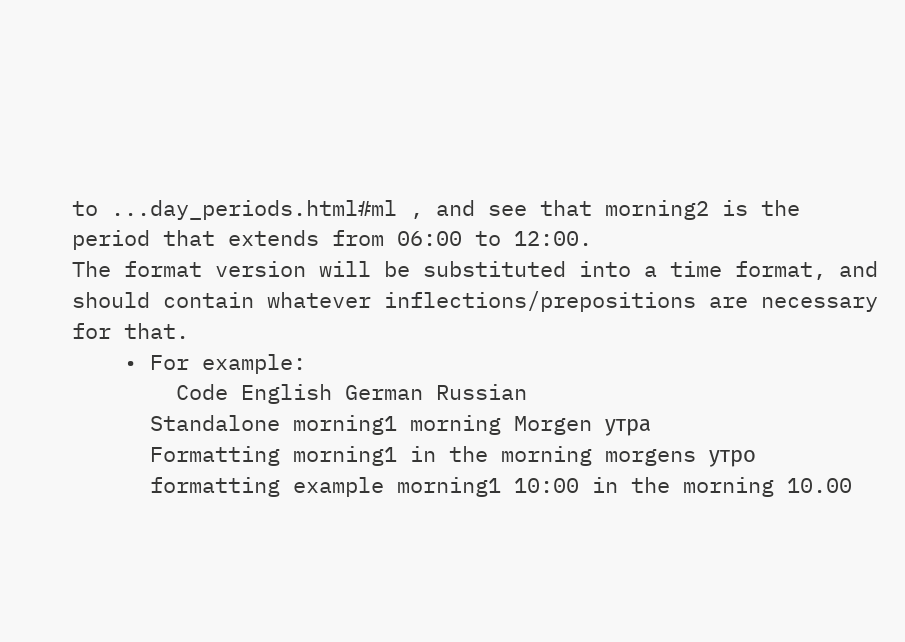to ...day_periods.html#ml , and see that morning2 is the period that extends from 06:00 to 12:00.
The format version will be substituted into a time format, and should contain whatever inflections/prepositions are necessary for that.
    • For example:
        Code English German Russian
      Standalone morning1 morning Morgen утра
      Formatting morning1 in the morning morgens утро
      formatting example morning1 10:00 in the morning 10.00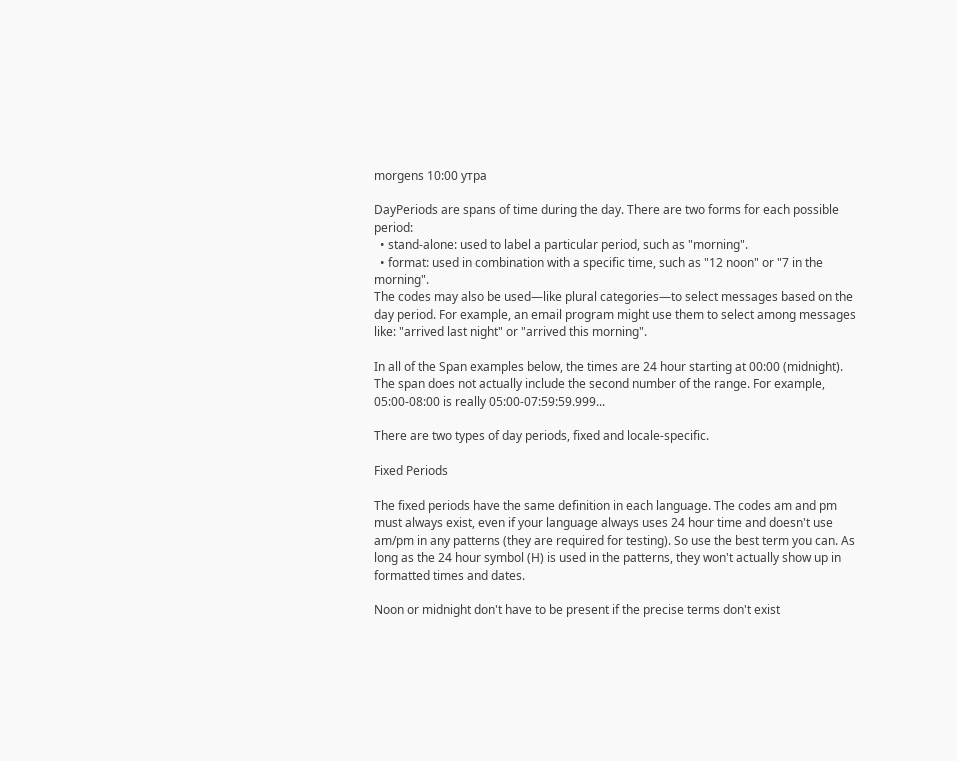morgens 10:00 утра

DayPeriods are spans of time during the day. There are two forms for each possible period:
  • stand-alone: used to label a particular period, such as "morning".
  • format: used in combination with a specific time, such as "12 noon" or "7 in the morning".
The codes may also be used—like plural categories—to select messages based on the day period. For example, an email program might use them to select among messages like: "arrived last night" or "arrived this morning".

In all of the Span examples below, the times are 24 hour starting at 00:00 (midnight). The span does not actually include the second number of the range. For example, 05:00-08:00 is really 05:00-07:59:59.999...

There are two types of day periods, fixed and locale-specific.

Fixed Periods

The fixed periods have the same definition in each language. The codes am and pm must always exist, even if your language always uses 24 hour time and doesn't use am/pm in any patterns (they are required for testing). So use the best term you can. As long as the 24 hour symbol (H) is used in the patterns, they won't actually show up in formatted times and dates.

Noon or midnight don't have to be present if the precise terms don't exist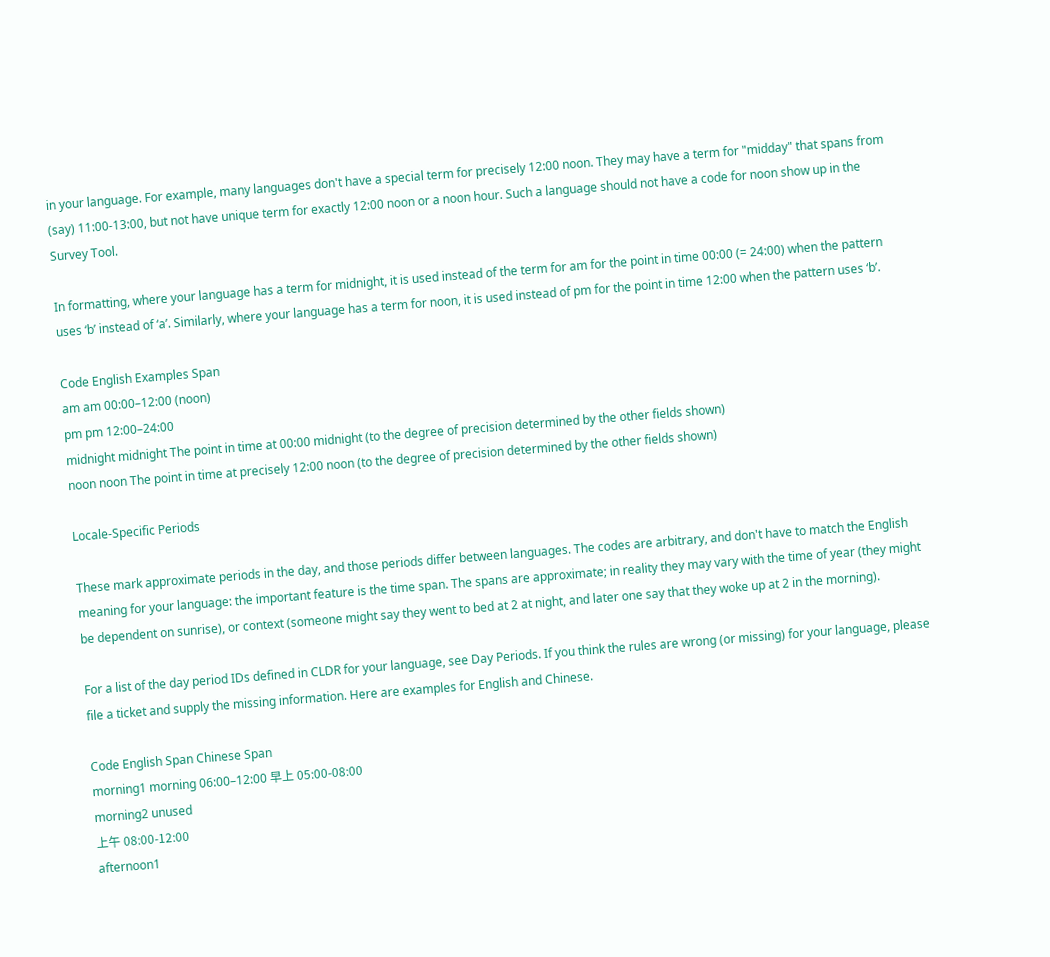in your language. For example, many languages don't have a special term for precisely 12:00 noon. They may have a term for "midday" that spans from (say) 11:00-13:00, but not have unique term for exactly 12:00 noon or a noon hour. Such a language should not have a code for noon show up in the Survey Tool.

In formatting, where your language has a term for midnight, it is used instead of the term for am for the point in time 00:00 (= 24:00) when the pattern uses ‘b’ instead of ‘a’. Similarly, where your language has a term for noon, it is used instead of pm for the point in time 12:00 when the pattern uses ‘b’.

Code English Examples Span
am am 00:00–12:00 (noon)
pm pm 12:00–24:00
midnight midnight The point in time at 00:00 midnight (to the degree of precision determined by the other fields shown)
noon noon The point in time at precisely 12:00 noon (to the degree of precision determined by the other fields shown)

Locale-Specific Periods

These mark approximate periods in the day, and those periods differ between languages. The codes are arbitrary, and don't have to match the English meaning for your language: the important feature is the time span. The spans are approximate; in reality they may vary with the time of year (they might be dependent on sunrise), or context (someone might say they went to bed at 2 at night, and later one say that they woke up at 2 in the morning).

For a list of the day period IDs defined in CLDR for your language, see Day Periods. If you think the rules are wrong (or missing) for your language, please file a ticket and supply the missing information. Here are examples for English and Chinese.

Code English Span Chinese Span
morning1 morning 06:00–12:00 早上 05:00-08:00
morning2 unused
上午 08:00-12:00
afternoon1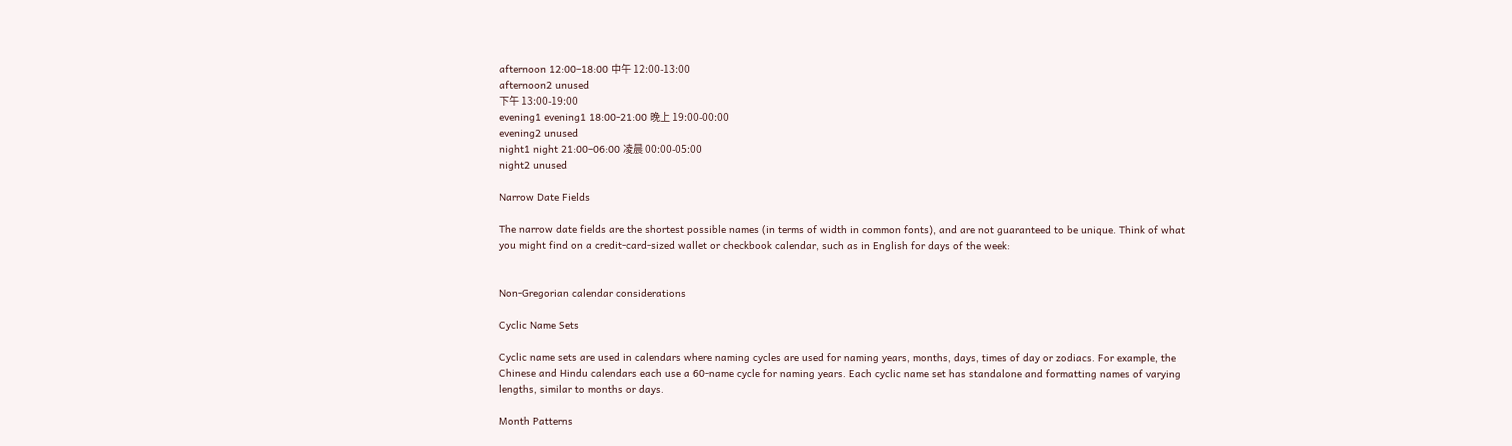afternoon 12:00–18:00 中午 12:00-13:00
afternoon2 unused
下午 13:00-19:00
evening1 evening1 18:00-21:00 晚上 19:00-00:00
evening2 unused
night1 night 21:00–06:00 凌晨 00:00-05:00
night2 unused

Narrow Date Fields

The narrow date fields are the shortest possible names (in terms of width in common fonts), and are not guaranteed to be unique. Think of what you might find on a credit-card-sized wallet or checkbook calendar, such as in English for days of the week:


Non-Gregorian calendar considerations

Cyclic Name Sets

Cyclic name sets are used in calendars where naming cycles are used for naming years, months, days, times of day or zodiacs. For example, the Chinese and Hindu calendars each use a 60-name cycle for naming years. Each cyclic name set has standalone and formatting names of varying lengths, similar to months or days.

Month Patterns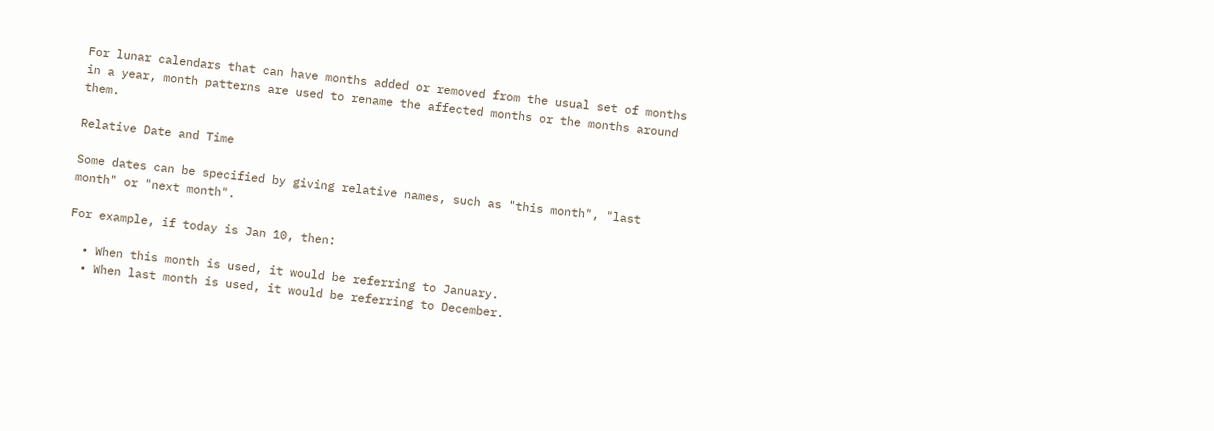For lunar calendars that can have months added or removed from the usual set of months in a year, month patterns are used to rename the affected months or the months around them.

Relative Date and Time

Some dates can be specified by giving relative names, such as "this month", "last month" or "next month".

For example, if today is Jan 10, then:

  • When this month is used, it would be referring to January.
  • When last month is used, it would be referring to December.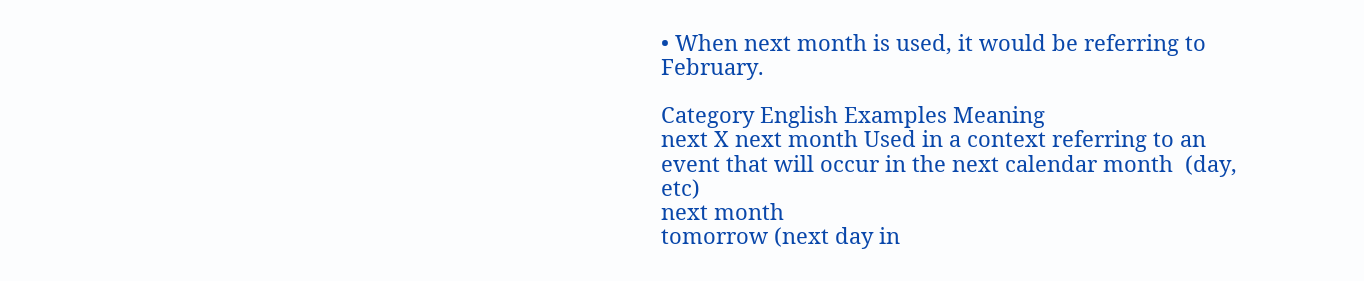• When next month is used, it would be referring to February.

Category English Examples Meaning
next X next month Used in a context referring to an event that will occur in the next calendar month  (day, etc)
next month
tomorrow (next day in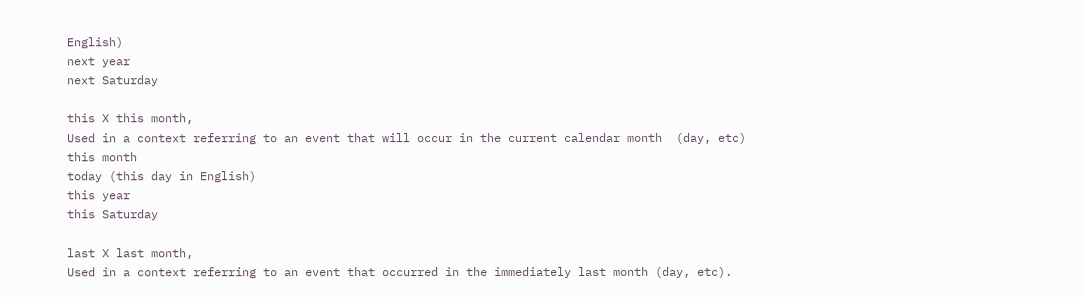English)
next year
next Saturday

this X this month,
Used in a context referring to an event that will occur in the current calendar month  (day, etc)
this month
today (this day in English)
this year
this Saturday

last X last month,
Used in a context referring to an event that occurred in the immediately last month (day, etc).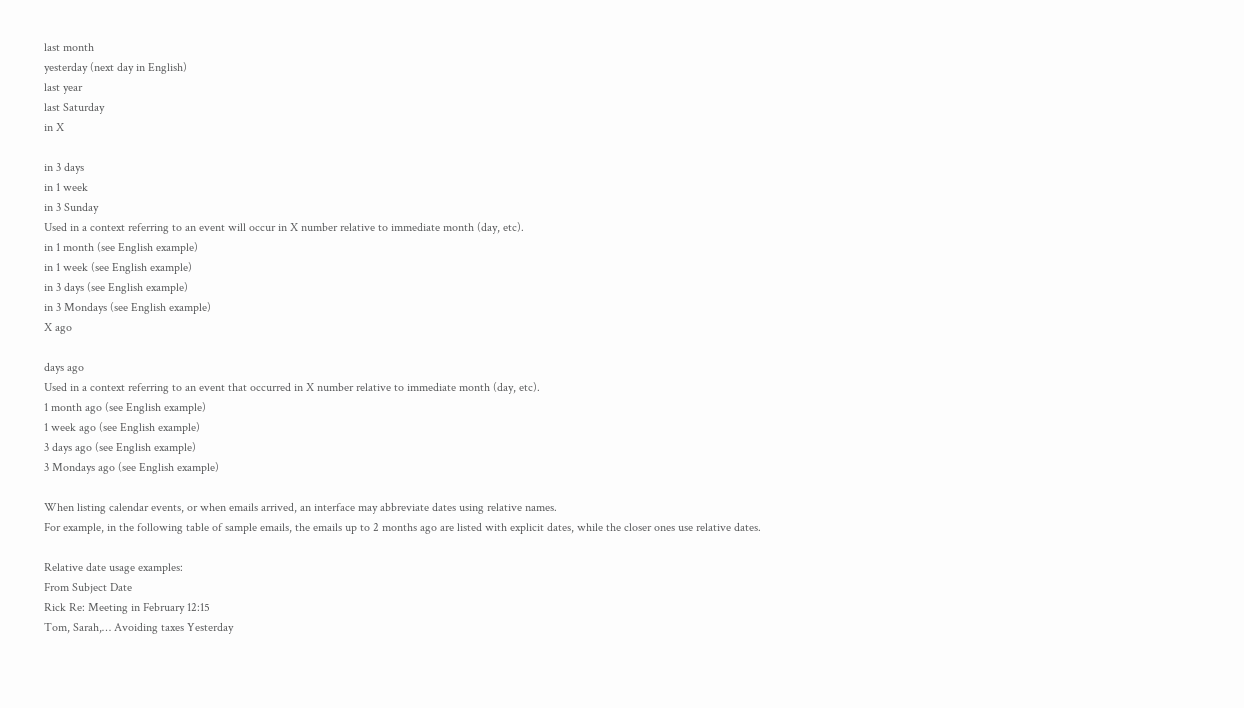last month
yesterday (next day in English)
last year
last Saturday
in X

in 3 days
in 1 week
in 3 Sunday
Used in a context referring to an event will occur in X number relative to immediate month (day, etc).
in 1 month (see English example)
in 1 week (see English example)
in 3 days (see English example)
in 3 Mondays (see English example)
X ago

days ago
Used in a context referring to an event that occurred in X number relative to immediate month (day, etc).
1 month ago (see English example)
1 week ago (see English example)
3 days ago (see English example)
3 Mondays ago (see English example)

When listing calendar events, or when emails arrived, an interface may abbreviate dates using relative names.
For example, in the following table of sample emails, the emails up to 2 months ago are listed with explicit dates, while the closer ones use relative dates.

Relative date usage examples:
From Subject Date
Rick Re: Meeting in February 12:15
Tom, Sarah,… Avoiding taxes Yesterday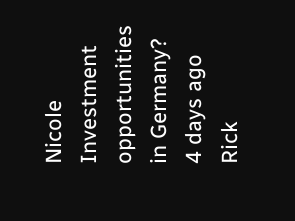Nicole Investment opportunities in Germany? 4 days ago
Rick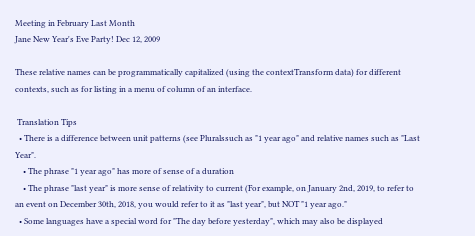Meeting in February Last Month
Jane New Year's Eve Party! Dec 12, 2009

These relative names can be programmatically capitalized (using the contextTransform data) for different contexts, such as for listing in a menu of column of an interface.

 Translation Tips
  • There is a difference between unit patterns (see Pluralssuch as "1 year ago" and relative names such as "Last Year".
    • The phrase "1 year ago" has more of sense of a duration
    • The phrase "last year" is more sense of relativity to current (For example, on January 2nd, 2019, to refer to an event on December 30th, 2018, you would refer to it as "last year", but NOT "1 year ago."
  • Some languages have a special word for "The day before yesterday", which may also be displayed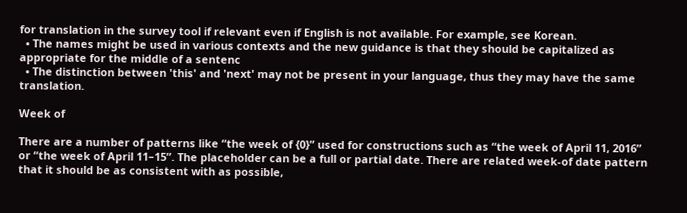for translation in the survey tool if relevant even if English is not available. For example, see Korean.
  • The names might be used in various contexts and the new guidance is that they should be capitalized as appropriate for the middle of a sentenc
  • The distinction between 'this' and 'next' may not be present in your language, thus they may have the same translation.

Week of

There are a number of patterns like “the week of {0}” used for constructions such as “the week of April 11, 2016” or “the week of April 11–15”. The placeholder can be a full or partial date. There are related week-of date pattern that it should be as consistent with as possible,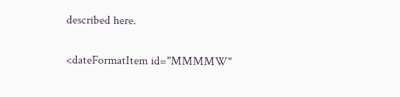described here.

<dateFormatItem id="MMMMW"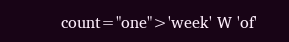count="one">'week' W 'of'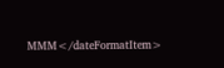MMM</dateFormatItem>